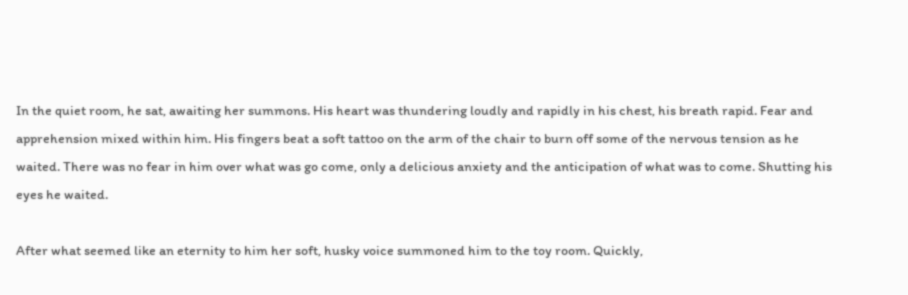In the quiet room, he sat, awaiting her summons. His heart was thundering loudly and rapidly in his chest, his breath rapid. Fear and apprehension mixed within him. His fingers beat a soft tattoo on the arm of the chair to burn off some of the nervous tension as he waited. There was no fear in him over what was go come, only a delicious anxiety and the anticipation of what was to come. Shutting his eyes he waited.

After what seemed like an eternity to him her soft, husky voice summoned him to the toy room. Quickly,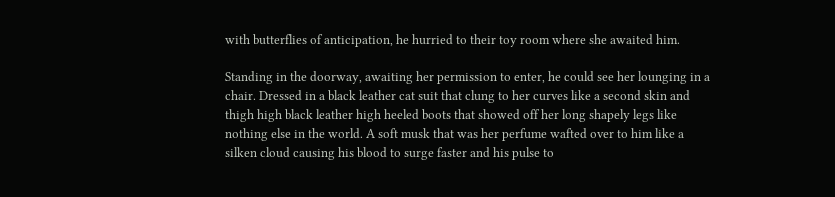with butterflies of anticipation, he hurried to their toy room where she awaited him.

Standing in the doorway, awaiting her permission to enter, he could see her lounging in a chair. Dressed in a black leather cat suit that clung to her curves like a second skin and thigh high black leather high heeled boots that showed off her long shapely legs like nothing else in the world. A soft musk that was her perfume wafted over to him like a silken cloud causing his blood to surge faster and his pulse to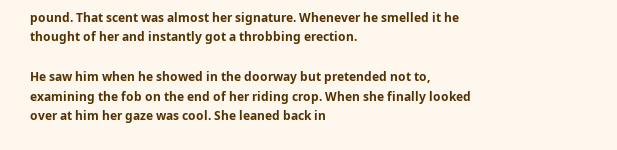pound. That scent was almost her signature. Whenever he smelled it he thought of her and instantly got a throbbing erection.

He saw him when he showed in the doorway but pretended not to, examining the fob on the end of her riding crop. When she finally looked over at him her gaze was cool. She leaned back in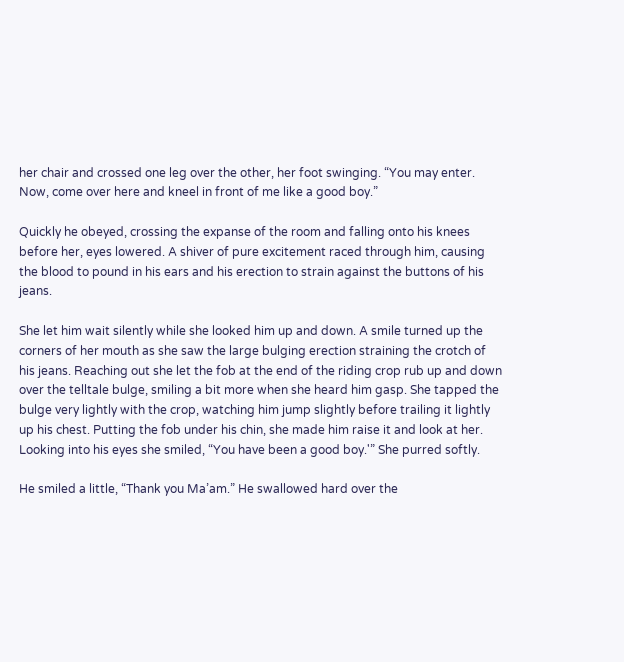her chair and crossed one leg over the other, her foot swinging. “You may enter. Now, come over here and kneel in front of me like a good boy.”

Quickly he obeyed, crossing the expanse of the room and falling onto his knees before her, eyes lowered. A shiver of pure excitement raced through him, causing the blood to pound in his ears and his erection to strain against the buttons of his jeans.

She let him wait silently while she looked him up and down. A smile turned up the corners of her mouth as she saw the large bulging erection straining the crotch of his jeans. Reaching out she let the fob at the end of the riding crop rub up and down over the telltale bulge, smiling a bit more when she heard him gasp. She tapped the bulge very lightly with the crop, watching him jump slightly before trailing it lightly up his chest. Putting the fob under his chin, she made him raise it and look at her. Looking into his eyes she smiled, “You have been a good boy.'” She purred softly.

He smiled a little, “Thank you Ma’am.” He swallowed hard over the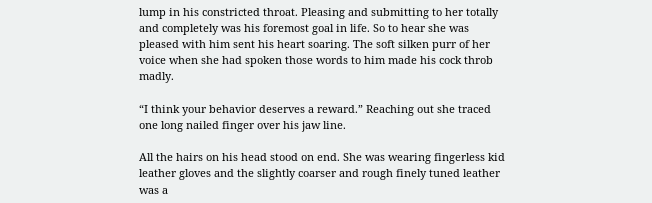lump in his constricted throat. Pleasing and submitting to her totally and completely was his foremost goal in life. So to hear she was pleased with him sent his heart soaring. The soft silken purr of her voice when she had spoken those words to him made his cock throb madly.

“I think your behavior deserves a reward.” Reaching out she traced one long nailed finger over his jaw line.

All the hairs on his head stood on end. She was wearing fingerless kid leather gloves and the slightly coarser and rough finely tuned leather was a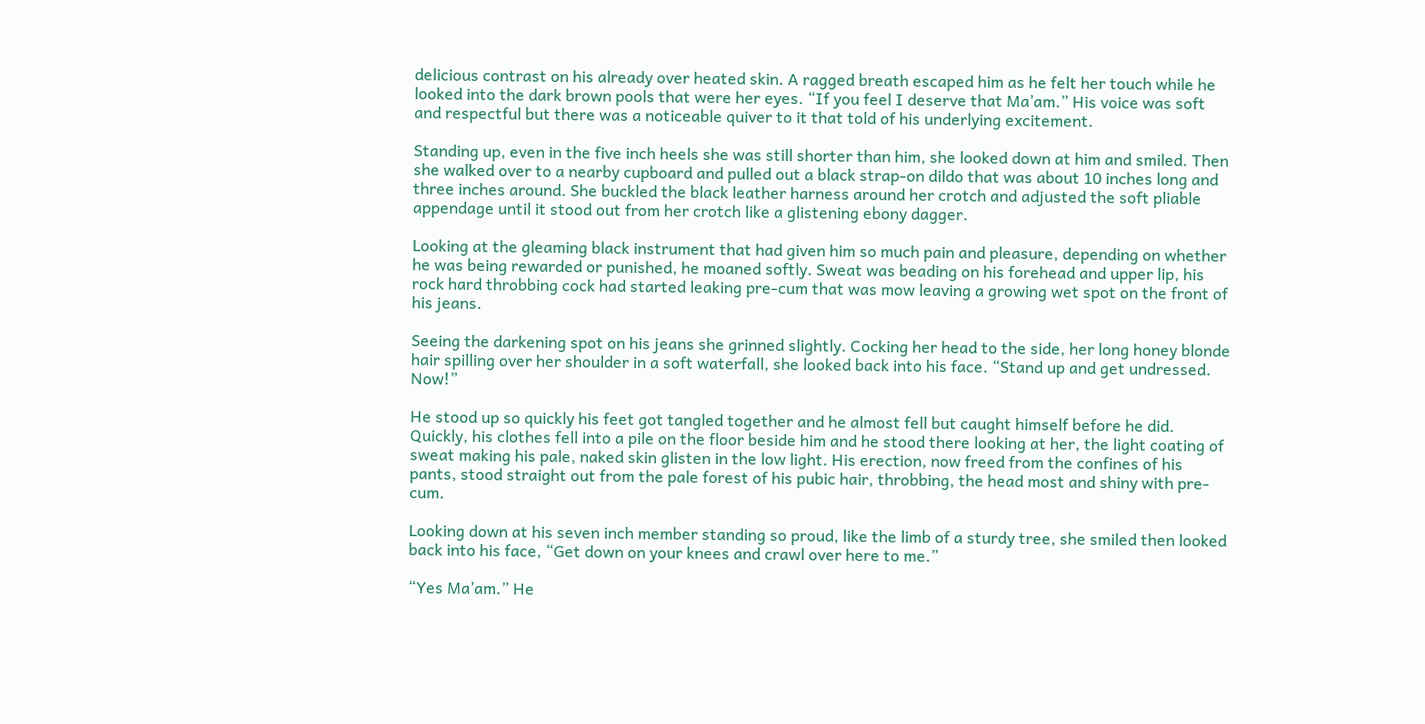delicious contrast on his already over heated skin. A ragged breath escaped him as he felt her touch while he looked into the dark brown pools that were her eyes. “If you feel I deserve that Ma’am.” His voice was soft and respectful but there was a noticeable quiver to it that told of his underlying excitement.

Standing up, even in the five inch heels she was still shorter than him, she looked down at him and smiled. Then she walked over to a nearby cupboard and pulled out a black strap-on dildo that was about 10 inches long and three inches around. She buckled the black leather harness around her crotch and adjusted the soft pliable appendage until it stood out from her crotch like a glistening ebony dagger.

Looking at the gleaming black instrument that had given him so much pain and pleasure, depending on whether he was being rewarded or punished, he moaned softly. Sweat was beading on his forehead and upper lip, his rock hard throbbing cock had started leaking pre-cum that was mow leaving a growing wet spot on the front of his jeans.

Seeing the darkening spot on his jeans she grinned slightly. Cocking her head to the side, her long honey blonde hair spilling over her shoulder in a soft waterfall, she looked back into his face. “Stand up and get undressed. Now!”

He stood up so quickly his feet got tangled together and he almost fell but caught himself before he did. Quickly, his clothes fell into a pile on the floor beside him and he stood there looking at her, the light coating of sweat making his pale, naked skin glisten in the low light. His erection, now freed from the confines of his pants, stood straight out from the pale forest of his pubic hair, throbbing, the head most and shiny with pre-cum.

Looking down at his seven inch member standing so proud, like the limb of a sturdy tree, she smiled then looked back into his face, “Get down on your knees and crawl over here to me.”

“Yes Ma’am.” He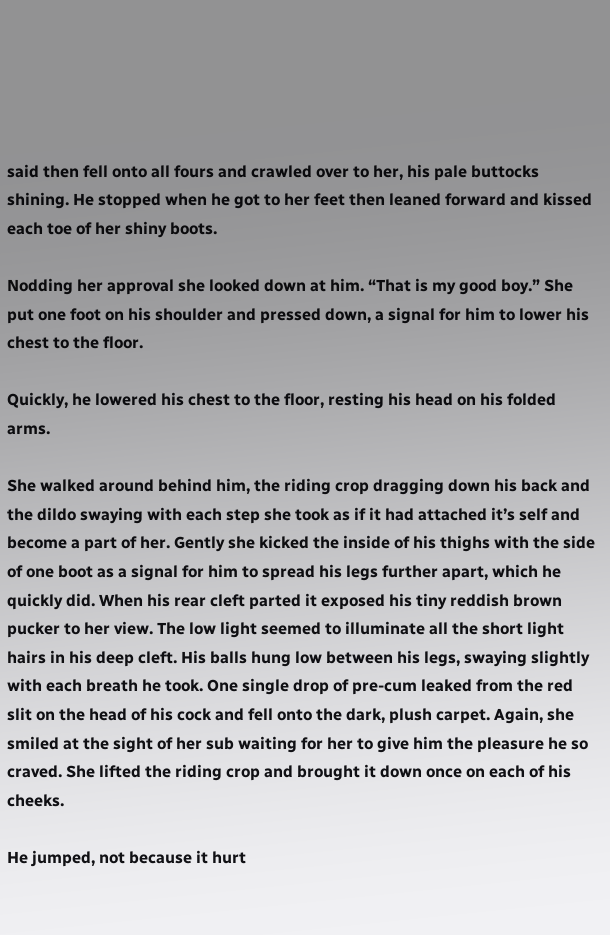said then fell onto all fours and crawled over to her, his pale buttocks shining. He stopped when he got to her feet then leaned forward and kissed each toe of her shiny boots.

Nodding her approval she looked down at him. “That is my good boy.” She put one foot on his shoulder and pressed down, a signal for him to lower his chest to the floor.

Quickly, he lowered his chest to the floor, resting his head on his folded arms.

She walked around behind him, the riding crop dragging down his back and the dildo swaying with each step she took as if it had attached it’s self and become a part of her. Gently she kicked the inside of his thighs with the side of one boot as a signal for him to spread his legs further apart, which he quickly did. When his rear cleft parted it exposed his tiny reddish brown pucker to her view. The low light seemed to illuminate all the short light hairs in his deep cleft. His balls hung low between his legs, swaying slightly with each breath he took. One single drop of pre-cum leaked from the red slit on the head of his cock and fell onto the dark, plush carpet. Again, she smiled at the sight of her sub waiting for her to give him the pleasure he so craved. She lifted the riding crop and brought it down once on each of his cheeks.

He jumped, not because it hurt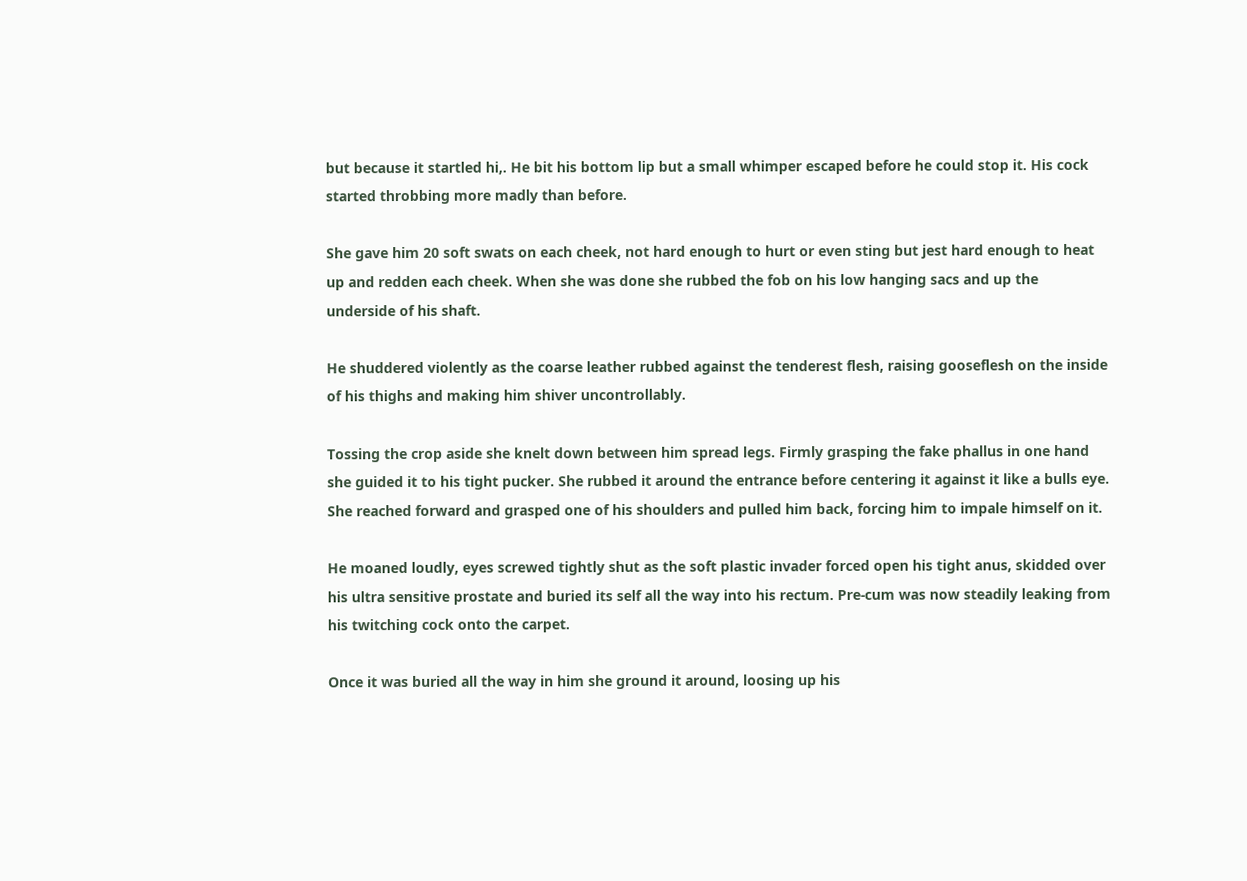but because it startled hi,. He bit his bottom lip but a small whimper escaped before he could stop it. His cock started throbbing more madly than before.

She gave him 20 soft swats on each cheek, not hard enough to hurt or even sting but jest hard enough to heat up and redden each cheek. When she was done she rubbed the fob on his low hanging sacs and up the underside of his shaft.

He shuddered violently as the coarse leather rubbed against the tenderest flesh, raising gooseflesh on the inside of his thighs and making him shiver uncontrollably.

Tossing the crop aside she knelt down between him spread legs. Firmly grasping the fake phallus in one hand she guided it to his tight pucker. She rubbed it around the entrance before centering it against it like a bulls eye. She reached forward and grasped one of his shoulders and pulled him back, forcing him to impale himself on it.

He moaned loudly, eyes screwed tightly shut as the soft plastic invader forced open his tight anus, skidded over his ultra sensitive prostate and buried its self all the way into his rectum. Pre-cum was now steadily leaking from his twitching cock onto the carpet.

Once it was buried all the way in him she ground it around, loosing up his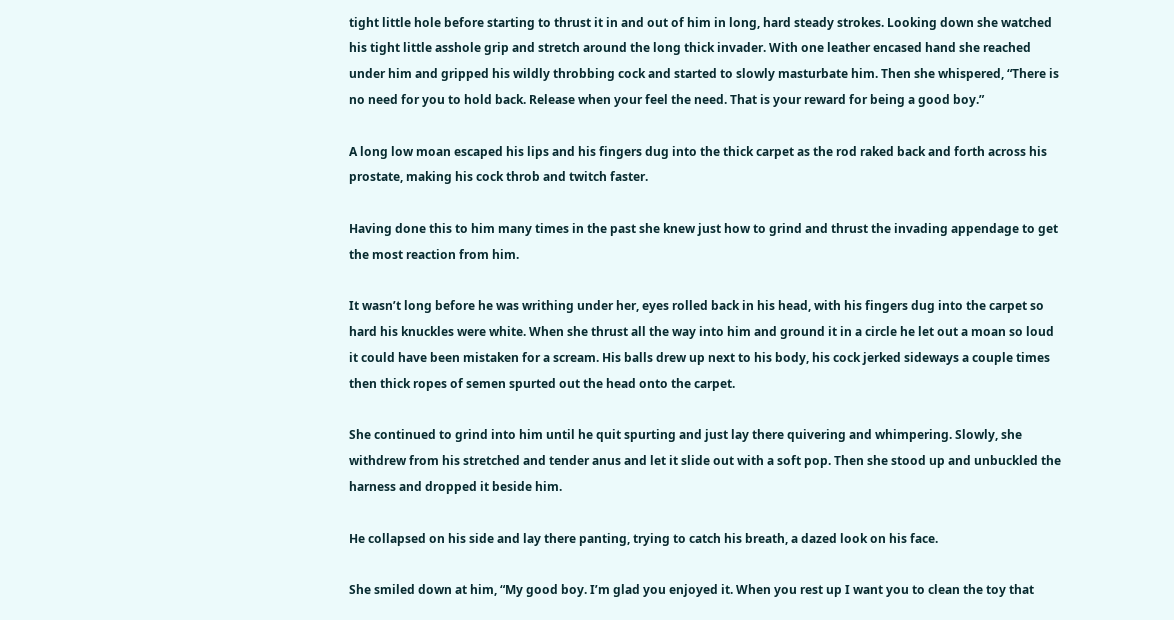tight little hole before starting to thrust it in and out of him in long, hard steady strokes. Looking down she watched his tight little asshole grip and stretch around the long thick invader. With one leather encased hand she reached under him and gripped his wildly throbbing cock and started to slowly masturbate him. Then she whispered, “There is no need for you to hold back. Release when your feel the need. That is your reward for being a good boy.”

A long low moan escaped his lips and his fingers dug into the thick carpet as the rod raked back and forth across his prostate, making his cock throb and twitch faster.

Having done this to him many times in the past she knew just how to grind and thrust the invading appendage to get the most reaction from him.

It wasn’t long before he was writhing under her, eyes rolled back in his head, with his fingers dug into the carpet so hard his knuckles were white. When she thrust all the way into him and ground it in a circle he let out a moan so loud it could have been mistaken for a scream. His balls drew up next to his body, his cock jerked sideways a couple times then thick ropes of semen spurted out the head onto the carpet.

She continued to grind into him until he quit spurting and just lay there quivering and whimpering. Slowly, she withdrew from his stretched and tender anus and let it slide out with a soft pop. Then she stood up and unbuckled the harness and dropped it beside him.

He collapsed on his side and lay there panting, trying to catch his breath, a dazed look on his face.

She smiled down at him, “My good boy. I’m glad you enjoyed it. When you rest up I want you to clean the toy that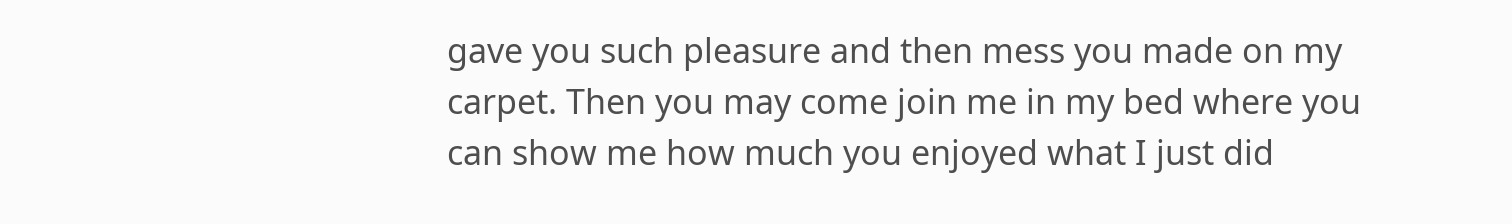gave you such pleasure and then mess you made on my carpet. Then you may come join me in my bed where you can show me how much you enjoyed what I just did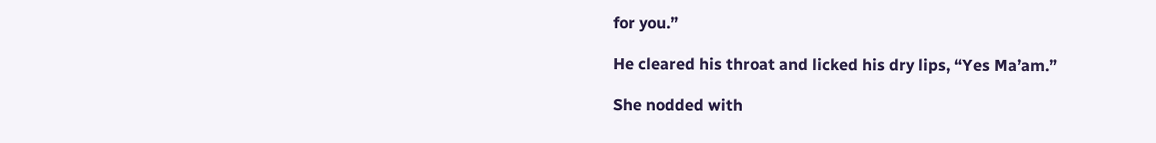for you.”

He cleared his throat and licked his dry lips, “Yes Ma’am.”

She nodded with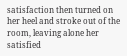satisfaction then turned on her heel and stroke out of the room, leaving alone her satisfied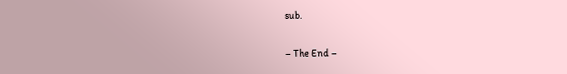sub.

– The End –